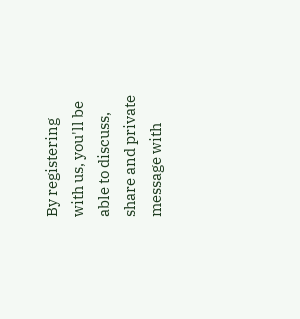By registering with us, you'll be able to discuss, share and private message with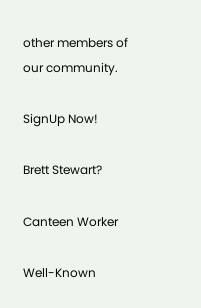other members of our community.

SignUp Now!

Brett Stewart?

Canteen Worker

Well-Known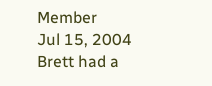Member
Jul 15, 2004
Brett had a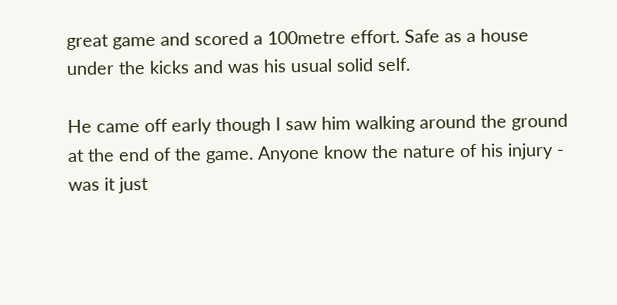great game and scored a 100metre effort. Safe as a house under the kicks and was his usual solid self.

He came off early though I saw him walking around the ground at the end of the game. Anyone know the nature of his injury - was it just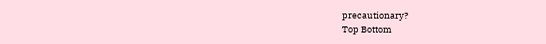precautionary?
Top Bottom